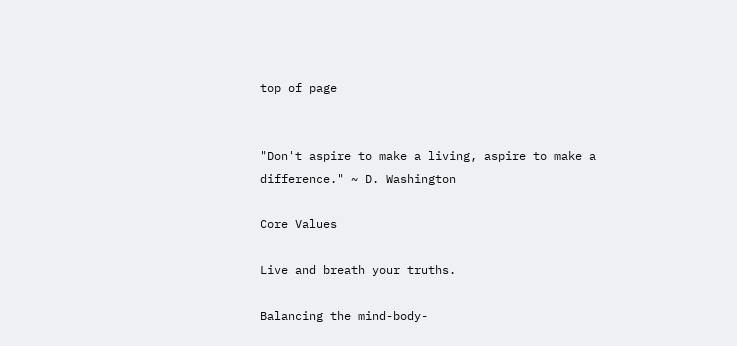top of page


"Don't aspire to make a living, aspire to make a difference." ~ D. Washington

Core Values

Live and breath your truths.

Balancing the mind-body-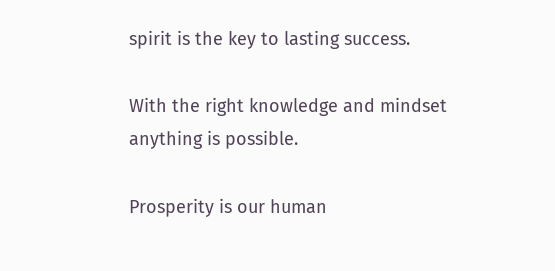spirit is the key to lasting success.

With the right knowledge and mindset anything is possible.

Prosperity is our human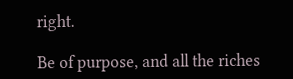right.

Be of purpose, and all the riches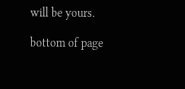will be yours.

bottom of page